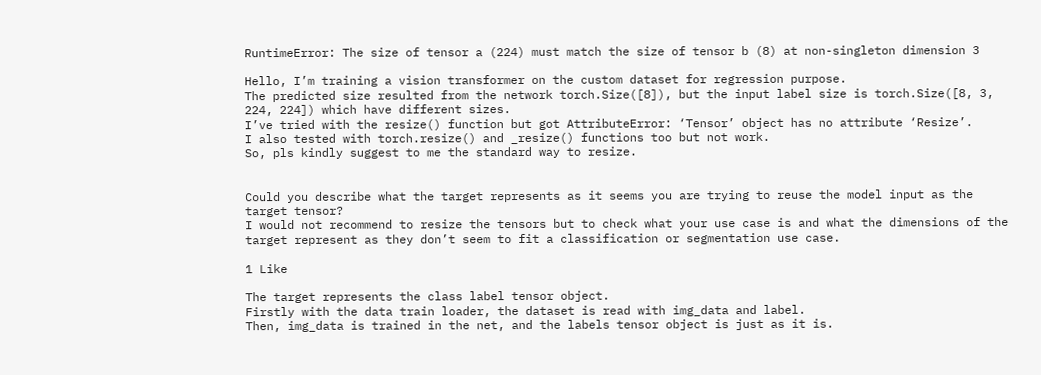RuntimeError: The size of tensor a (224) must match the size of tensor b (8) at non-singleton dimension 3

Hello, I’m training a vision transformer on the custom dataset for regression purpose.
The predicted size resulted from the network torch.Size([8]), but the input label size is torch.Size([8, 3, 224, 224]) which have different sizes.
I’ve tried with the resize() function but got AttributeError: ‘Tensor’ object has no attribute ‘Resize’.
I also tested with torch.resize() and _resize() functions too but not work.
So, pls kindly suggest to me the standard way to resize.


Could you describe what the target represents as it seems you are trying to reuse the model input as the target tensor?
I would not recommend to resize the tensors but to check what your use case is and what the dimensions of the target represent as they don’t seem to fit a classification or segmentation use case.

1 Like

The target represents the class label tensor object.
Firstly with the data train loader, the dataset is read with img_data and label.
Then, img_data is trained in the net, and the labels tensor object is just as it is.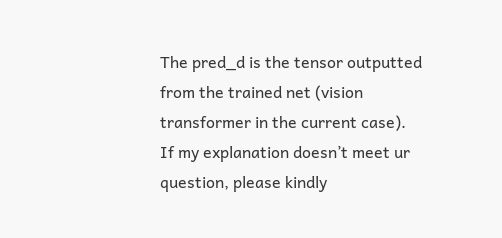The pred_d is the tensor outputted from the trained net (vision transformer in the current case).
If my explanation doesn’t meet ur question, please kindly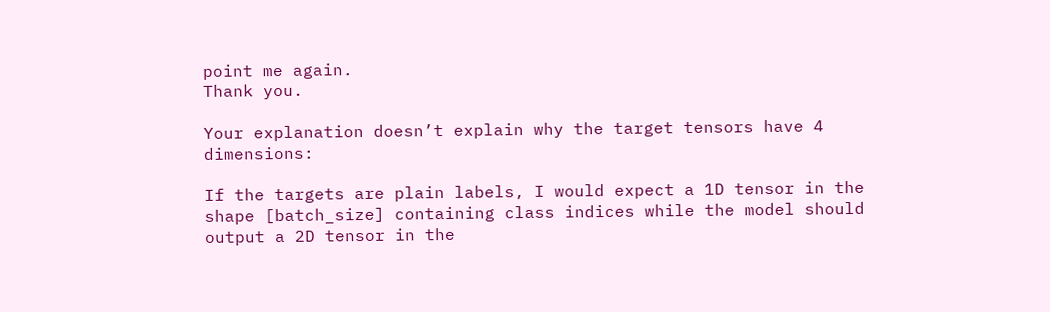point me again.
Thank you.

Your explanation doesn’t explain why the target tensors have 4 dimensions:

If the targets are plain labels, I would expect a 1D tensor in the shape [batch_size] containing class indices while the model should output a 2D tensor in the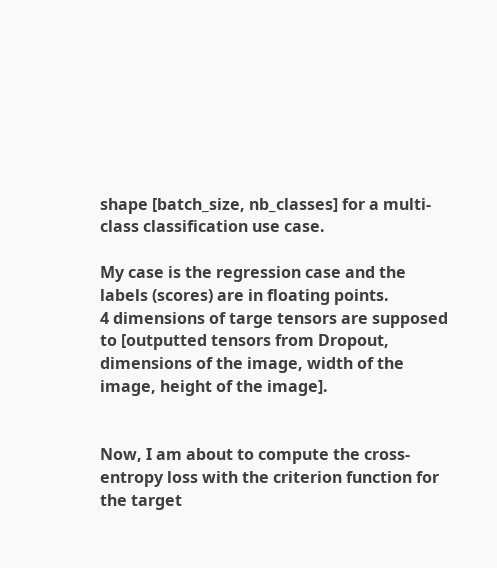shape [batch_size, nb_classes] for a multi-class classification use case.

My case is the regression case and the labels (scores) are in floating points.
4 dimensions of targe tensors are supposed to [outputted tensors from Dropout, dimensions of the image, width of the image, height of the image].


Now, I am about to compute the cross-entropy loss with the criterion function for the target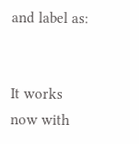and label as:


It works now with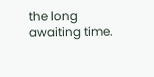the long awaiting time.